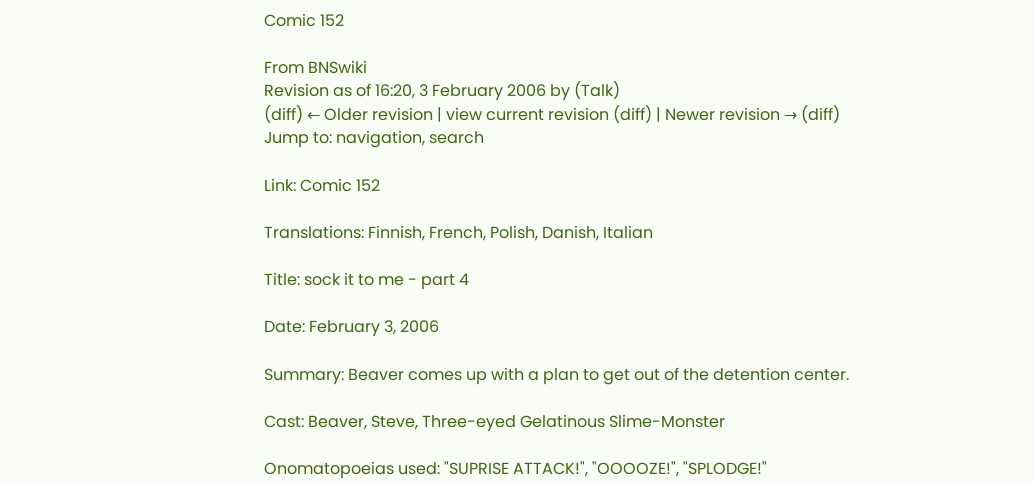Comic 152

From BNSwiki
Revision as of 16:20, 3 February 2006 by (Talk)
(diff) ← Older revision | view current revision (diff) | Newer revision → (diff)
Jump to: navigation, search

Link: Comic 152

Translations: Finnish, French, Polish, Danish, Italian

Title: sock it to me - part 4

Date: February 3, 2006

Summary: Beaver comes up with a plan to get out of the detention center.

Cast: Beaver, Steve, Three-eyed Gelatinous Slime-Monster

Onomatopoeias used: "SUPRISE ATTACK!", "OOOOZE!", "SPLODGE!"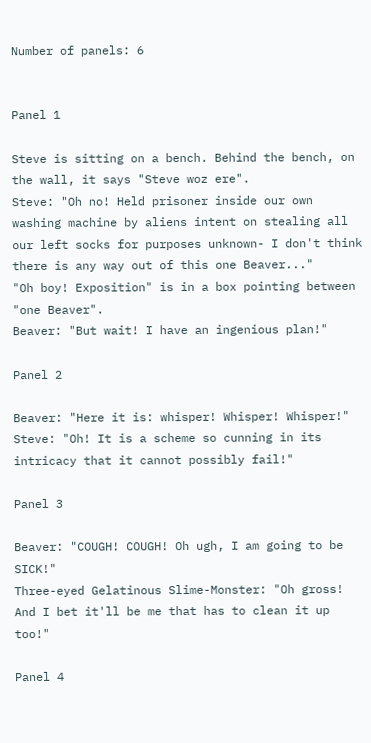Number of panels: 6


Panel 1

Steve is sitting on a bench. Behind the bench, on the wall, it says "Steve woz ere".
Steve: "Oh no! Held prisoner inside our own washing machine by aliens intent on stealing all our left socks for purposes unknown- I don't think there is any way out of this one Beaver..."
"Oh boy! Exposition" is in a box pointing between "one Beaver".
Beaver: "But wait! I have an ingenious plan!"

Panel 2

Beaver: "Here it is: whisper! Whisper! Whisper!"
Steve: "Oh! It is a scheme so cunning in its intricacy that it cannot possibly fail!"

Panel 3

Beaver: "COUGH! COUGH! Oh ugh, I am going to be SICK!"
Three-eyed Gelatinous Slime-Monster: "Oh gross! And I bet it'll be me that has to clean it up too!"

Panel 4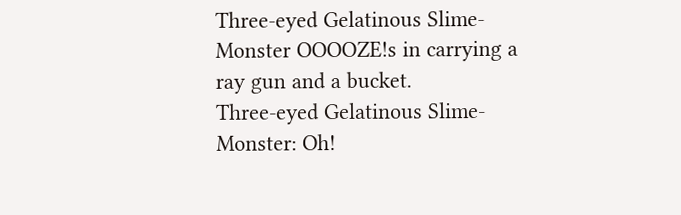Three-eyed Gelatinous Slime-Monster OOOOZE!s in carrying a ray gun and a bucket.
Three-eyed Gelatinous Slime-Monster: Oh!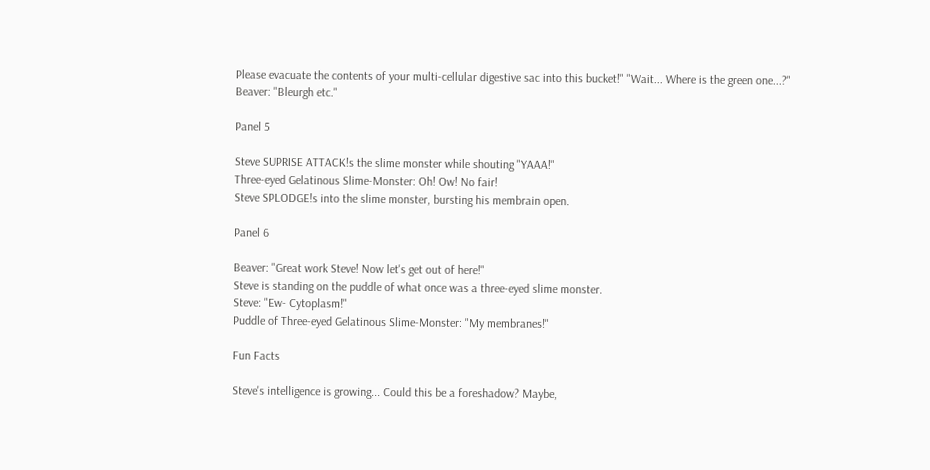Please evacuate the contents of your multi-cellular digestive sac into this bucket!" "Wait... Where is the green one...?"
Beaver: "Bleurgh etc."

Panel 5

Steve SUPRISE ATTACK!s the slime monster while shouting "YAAA!"
Three-eyed Gelatinous Slime-Monster: Oh! Ow! No fair!
Steve SPLODGE!s into the slime monster, bursting his membrain open.

Panel 6

Beaver: "Great work Steve! Now let's get out of here!"
Steve is standing on the puddle of what once was a three-eyed slime monster.
Steve: "Ew- Cytoplasm!"
Puddle of Three-eyed Gelatinous Slime-Monster: "My membranes!"

Fun Facts

Steve's intelligence is growing... Could this be a foreshadow? Maybe,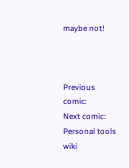maybe not!



Previous comic:
Next comic:
Personal tools
wiki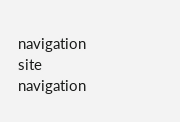navigation
site navigation